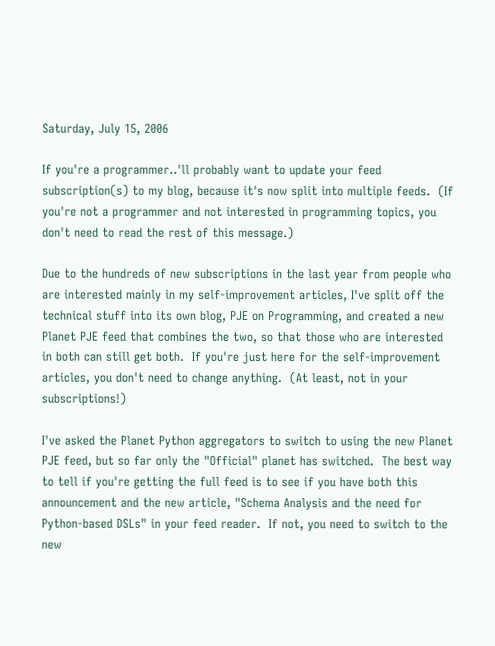Saturday, July 15, 2006

If you're a programmer..'ll probably want to update your feed subscription(s) to my blog, because it's now split into multiple feeds.  (If you're not a programmer and not interested in programming topics, you don't need to read the rest of this message.)

Due to the hundreds of new subscriptions in the last year from people who are interested mainly in my self-improvement articles, I've split off the technical stuff into its own blog, PJE on Programming, and created a new Planet PJE feed that combines the two, so that those who are interested in both can still get both.  If you're just here for the self-improvement articles, you don't need to change anything.  (At least, not in your subscriptions!)

I've asked the Planet Python aggregators to switch to using the new Planet PJE feed, but so far only the "Official" planet has switched.  The best way to tell if you're getting the full feed is to see if you have both this announcement and the new article, "Schema Analysis and the need for Python-based DSLs" in your feed reader.  If not, you need to switch to the new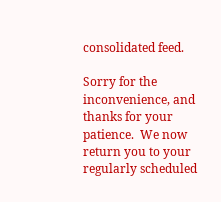consolidated feed.

Sorry for the inconvenience, and thanks for your patience.  We now return you to your regularly scheduled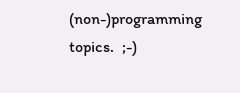(non-)programming topics.  ;-)